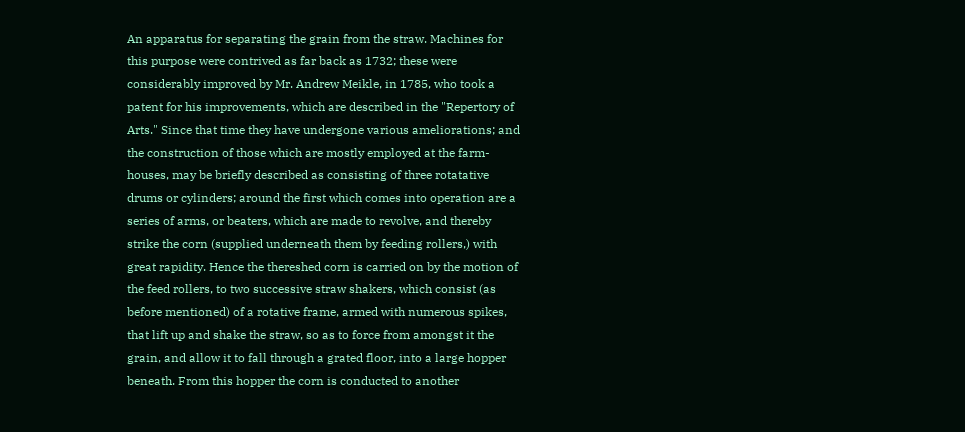An apparatus for separating the grain from the straw. Machines for this purpose were contrived as far back as 1732; these were considerably improved by Mr. Andrew Meikle, in 1785, who took a patent for his improvements, which are described in the "Repertory of Arts." Since that time they have undergone various ameliorations; and the construction of those which are mostly employed at the farm-houses, may be briefly described as consisting of three rotatative drums or cylinders; around the first which comes into operation are a series of arms, or beaters, which are made to revolve, and thereby strike the corn (supplied underneath them by feeding rollers,) with great rapidity. Hence the thereshed corn is carried on by the motion of the feed rollers, to two successive straw shakers, which consist (as before mentioned) of a rotative frame, armed with numerous spikes, that lift up and shake the straw, so as to force from amongst it the grain, and allow it to fall through a grated floor, into a large hopper beneath. From this hopper the corn is conducted to another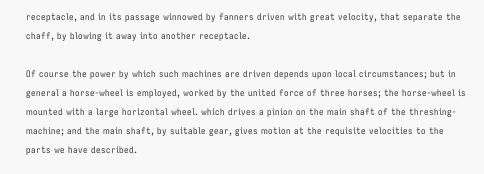receptacle, and in its passage winnowed by fanners driven with great velocity, that separate the chaff, by blowing it away into another receptacle.

Of course the power by which such machines are driven depends upon local circumstances; but in general a horse-wheel is employed, worked by the united force of three horses; the horse-wheel is mounted with a large horizontal wheel. which drives a pinion on the main shaft of the threshing-machine; and the main shaft, by suitable gear, gives motion at the requisite velocities to the parts we have described.